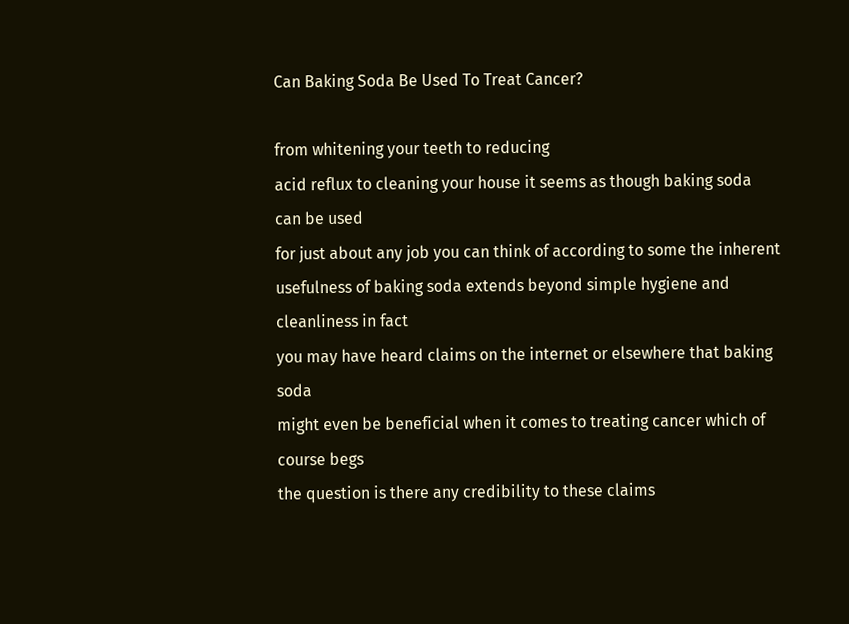Can Baking Soda Be Used To Treat Cancer?

from whitening your teeth to reducing
acid reflux to cleaning your house it seems as though baking soda can be used
for just about any job you can think of according to some the inherent
usefulness of baking soda extends beyond simple hygiene and cleanliness in fact
you may have heard claims on the internet or elsewhere that baking soda
might even be beneficial when it comes to treating cancer which of course begs
the question is there any credibility to these claims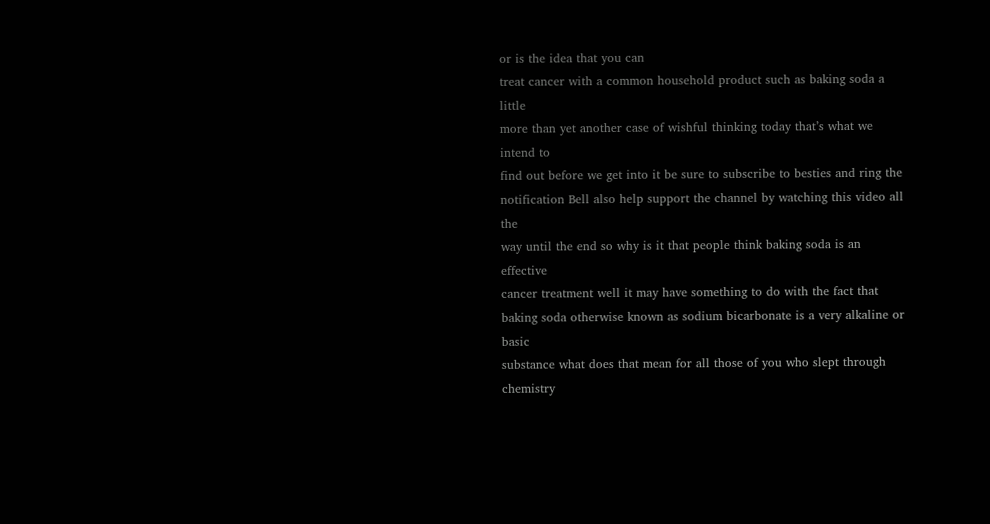or is the idea that you can
treat cancer with a common household product such as baking soda a little
more than yet another case of wishful thinking today that’s what we intend to
find out before we get into it be sure to subscribe to besties and ring the
notification Bell also help support the channel by watching this video all the
way until the end so why is it that people think baking soda is an effective
cancer treatment well it may have something to do with the fact that
baking soda otherwise known as sodium bicarbonate is a very alkaline or basic
substance what does that mean for all those of you who slept through chemistry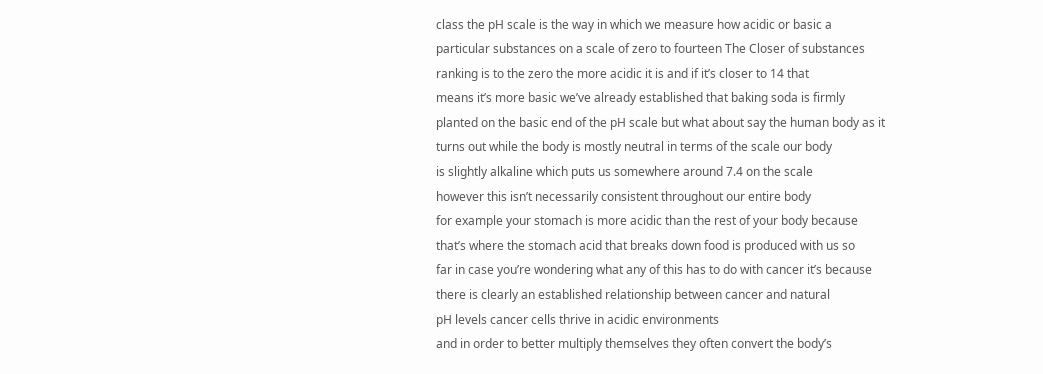class the pH scale is the way in which we measure how acidic or basic a
particular substances on a scale of zero to fourteen The Closer of substances
ranking is to the zero the more acidic it is and if it’s closer to 14 that
means it’s more basic we’ve already established that baking soda is firmly
planted on the basic end of the pH scale but what about say the human body as it
turns out while the body is mostly neutral in terms of the scale our body
is slightly alkaline which puts us somewhere around 7.4 on the scale
however this isn’t necessarily consistent throughout our entire body
for example your stomach is more acidic than the rest of your body because
that’s where the stomach acid that breaks down food is produced with us so
far in case you’re wondering what any of this has to do with cancer it’s because
there is clearly an established relationship between cancer and natural
pH levels cancer cells thrive in acidic environments
and in order to better multiply themselves they often convert the body’s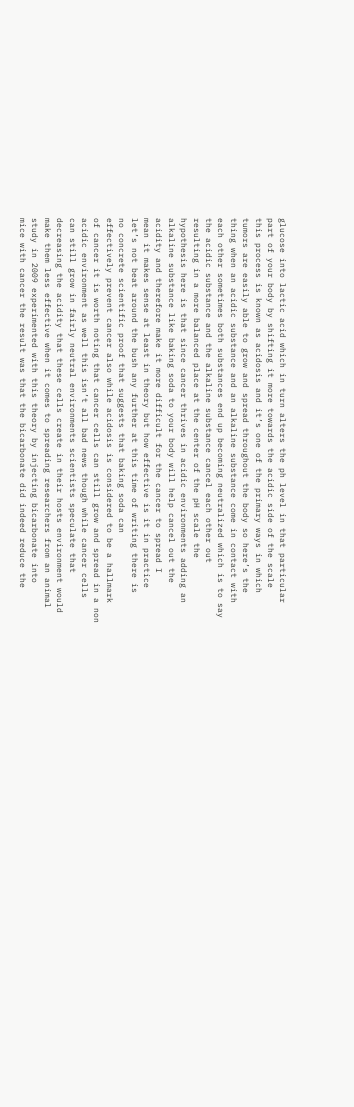glucose into lactic acid which in turn alters the ph level in that particular
part of your body by shifting it more towards the acidic side of the scale
this process is known as acidosis and it’s one of the primary ways in which
tumors are easily able to grow and spread throughout the body so here’s the
thing when an acidic substance and an alkaline substance come in contact with
each other sometimes both substances end up becoming neutralized which is to say
the acidic substance and the alkaline substance cancel each other out
resulting in a more balanced place at the center of the pH scale the
hypothesis here is that since cancer thrives in acidic environments adding an
alkaline substance like baking soda to your body will help cancel out the
acidity and therefore make it more difficult for the cancer to spread I
mean it makes sense at least in theory but how effective is it in practice
let’s not beat around the bush any further at this time of writing there is
no concrete scientific proof that suggests that baking soda can
effectively prevent cancer also while acidosis is considered to be a hallmark
of cancer it is worth noting that cancer cells can still grow and spread in a non
acidic environment as well this isn’t all bad news though while cancer cells
can still grow in fairly neutral environments scientists speculate that
decreasing the acidity that these cells create in their hosts environment would
make them less effective when it comes to spreading researchers from an animal
study in 2009 experimented with this theory by injecting bicarbonate into
mice with cancer the result was that the bicarbonate did indeed reduce the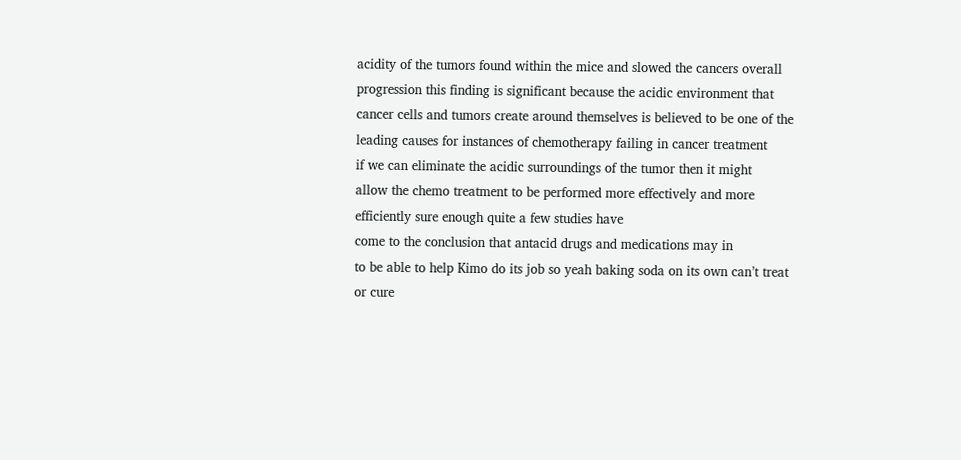acidity of the tumors found within the mice and slowed the cancers overall
progression this finding is significant because the acidic environment that
cancer cells and tumors create around themselves is believed to be one of the
leading causes for instances of chemotherapy failing in cancer treatment
if we can eliminate the acidic surroundings of the tumor then it might
allow the chemo treatment to be performed more effectively and more
efficiently sure enough quite a few studies have
come to the conclusion that antacid drugs and medications may in
to be able to help Kimo do its job so yeah baking soda on its own can’t treat
or cure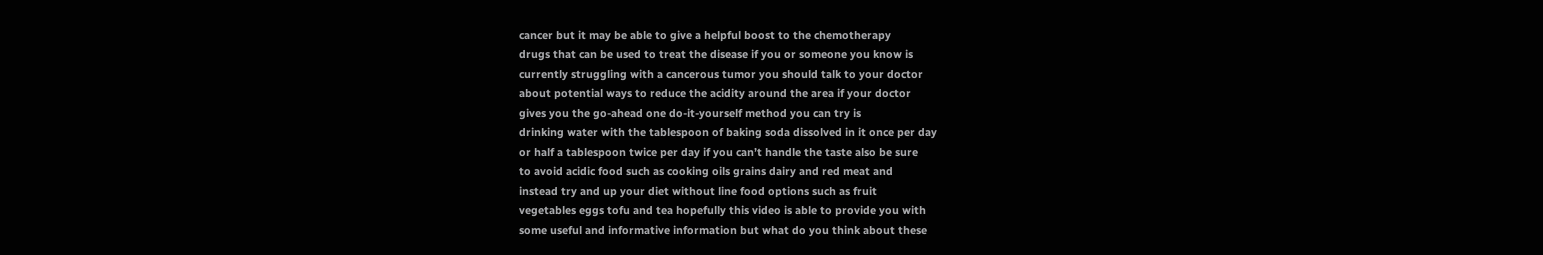cancer but it may be able to give a helpful boost to the chemotherapy
drugs that can be used to treat the disease if you or someone you know is
currently struggling with a cancerous tumor you should talk to your doctor
about potential ways to reduce the acidity around the area if your doctor
gives you the go-ahead one do-it-yourself method you can try is
drinking water with the tablespoon of baking soda dissolved in it once per day
or half a tablespoon twice per day if you can’t handle the taste also be sure
to avoid acidic food such as cooking oils grains dairy and red meat and
instead try and up your diet without line food options such as fruit
vegetables eggs tofu and tea hopefully this video is able to provide you with
some useful and informative information but what do you think about these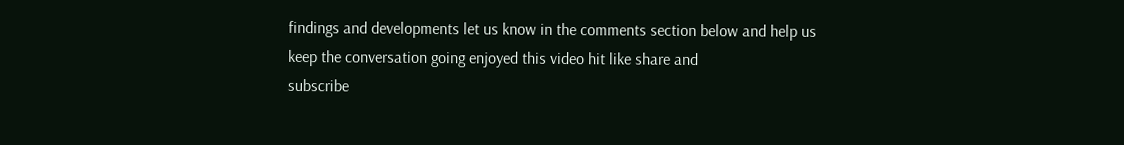findings and developments let us know in the comments section below and help us
keep the conversation going enjoyed this video hit like share and
subscribe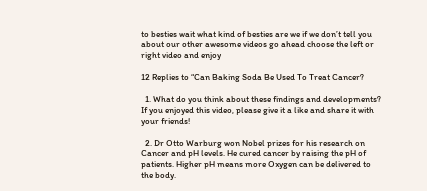to besties wait what kind of besties are we if we don’t tell you
about our other awesome videos go ahead choose the left or right video and enjoy

12 Replies to “Can Baking Soda Be Used To Treat Cancer?

  1. What do you think about these findings and developments? If you enjoyed this video, please give it a like and share it with your friends!

  2. Dr Otto Warburg won Nobel prizes for his research on Cancer and pH levels. He cured cancer by raising the pH of patients. Higher pH means more Oxygen can be delivered to the body.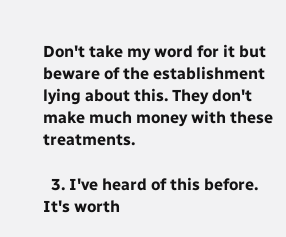Don't take my word for it but beware of the establishment lying about this. They don't make much money with these treatments.

  3. I've heard of this before. It's worth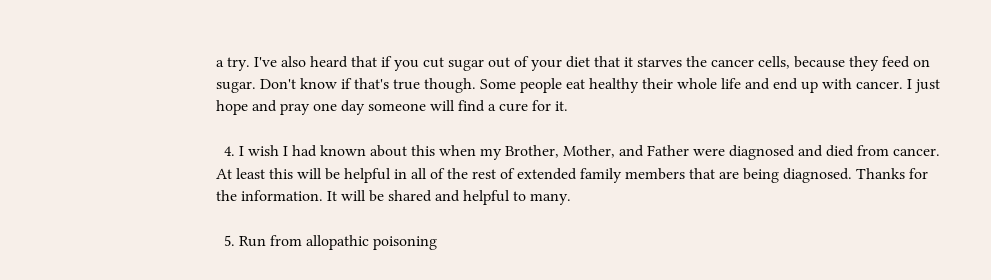a try. I've also heard that if you cut sugar out of your diet that it starves the cancer cells, because they feed on sugar. Don't know if that's true though. Some people eat healthy their whole life and end up with cancer. I just hope and pray one day someone will find a cure for it.

  4. I wish I had known about this when my Brother, Mother, and Father were diagnosed and died from cancer. At least this will be helpful in all of the rest of extended family members that are being diagnosed. Thanks for the information. It will be shared and helpful to many.

  5. Run from allopathic poisoning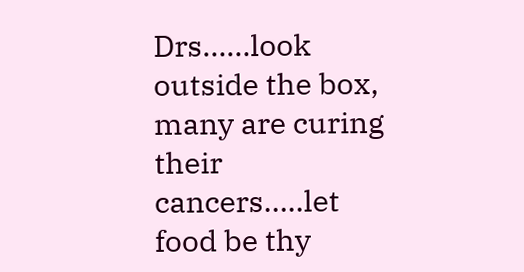Drs……look outside the box, many are curing their cancers…..let food be thy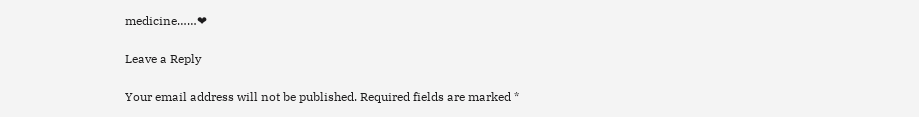medicine……❤

Leave a Reply

Your email address will not be published. Required fields are marked *